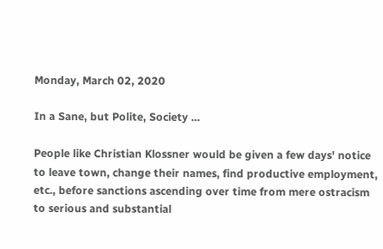Monday, March 02, 2020

In a Sane, but Polite, Society ...

People like Christian Klossner would be given a few days' notice to leave town, change their names, find productive employment, etc., before sanctions ascending over time from mere ostracism to serious and substantial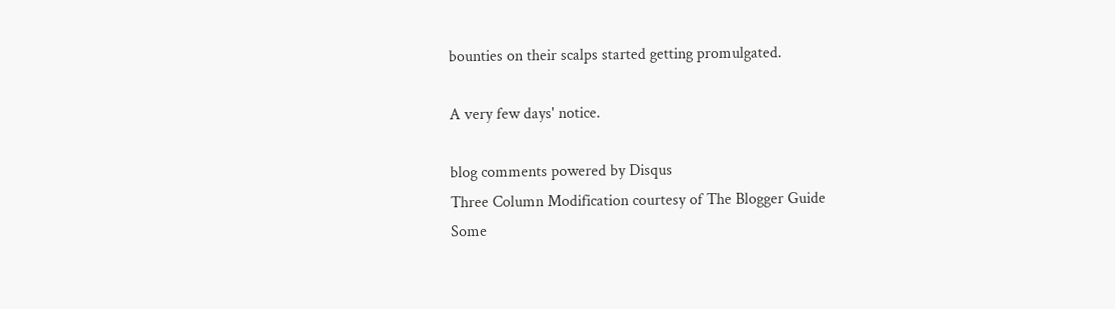bounties on their scalps started getting promulgated.

A very few days' notice.

blog comments powered by Disqus
Three Column Modification courtesy of The Blogger Guide
Some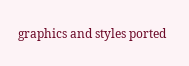graphics and styles ported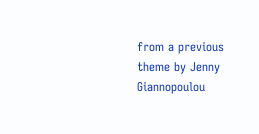from a previous theme by Jenny Giannopoulou